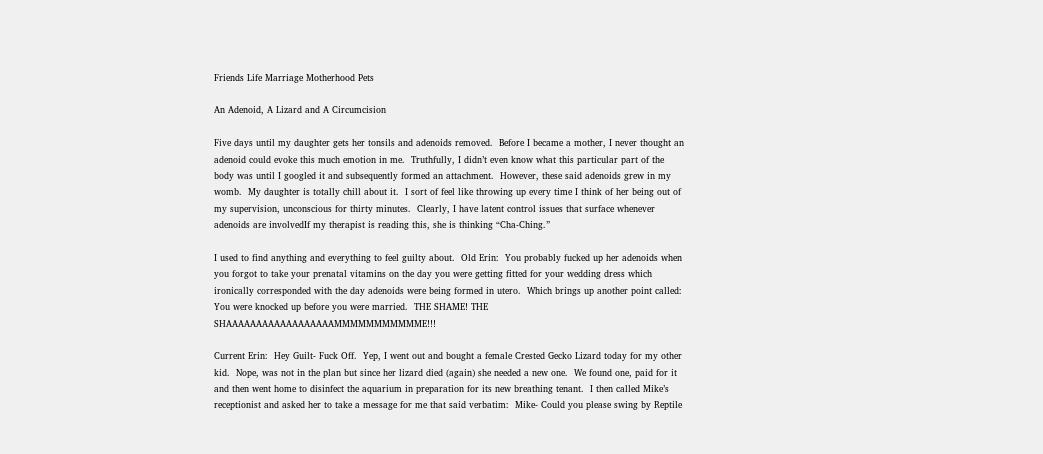Friends Life Marriage Motherhood Pets

An Adenoid, A Lizard and A Circumcision

Five days until my daughter gets her tonsils and adenoids removed.  Before I became a mother, I never thought an adenoid could evoke this much emotion in me.  Truthfully, I didn’t even know what this particular part of the body was until I googled it and subsequently formed an attachment.  However, these said adenoids grew in my womb.  My daughter is totally chill about it.  I sort of feel like throwing up every time I think of her being out of my supervision, unconscious for thirty minutes.  Clearly, I have latent control issues that surface whenever adenoids are involvedIf my therapist is reading this, she is thinking “Cha-Ching.”

I used to find anything and everything to feel guilty about.  Old Erin:  You probably fucked up her adenoids when you forgot to take your prenatal vitamins on the day you were getting fitted for your wedding dress which ironically corresponded with the day adenoids were being formed in utero.  Which brings up another point called: You were knocked up before you were married.  THE SHAME! THE SHAAAAAAAAAAAAAAAAAAMMMMMMMMMMME!!!

Current Erin:  Hey Guilt- Fuck Off.  Yep, I went out and bought a female Crested Gecko Lizard today for my other kid.  Nope, was not in the plan but since her lizard died (again) she needed a new one.  We found one, paid for it and then went home to disinfect the aquarium in preparation for its new breathing tenant.  I then called Mike’s receptionist and asked her to take a message for me that said verbatim:  Mike- Could you please swing by Reptile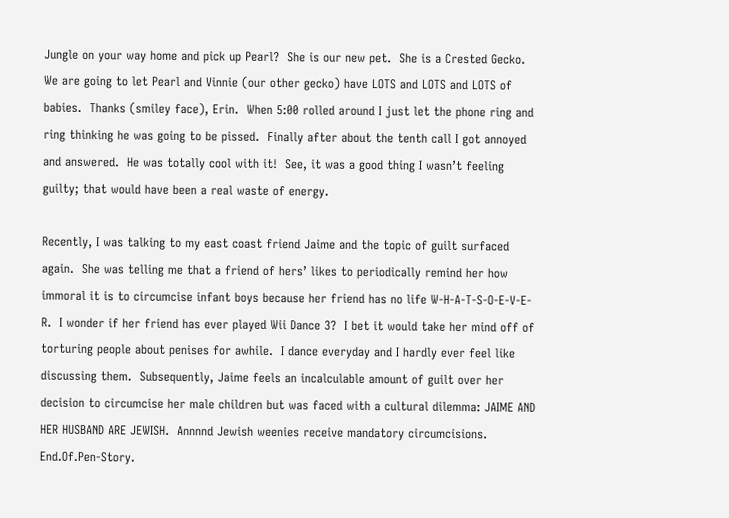Jungle on your way home and pick up Pearl?  She is our new pet.  She is a Crested Gecko.  We are going to let Pearl and Vinnie (our other gecko) have LOTS and LOTS and LOTS of babies.  Thanks (smiley face), Erin.  When 5:00 rolled around I just let the phone ring and ring thinking he was going to be pissed.  Finally after about the tenth call I got annoyed and answered.  He was totally cool with it!  See, it was a good thing I wasn’t feeling guilty; that would have been a real waste of energy.

Recently, I was talking to my east coast friend Jaime and the topic of guilt surfaced again.  She was telling me that a friend of hers’ likes to periodically remind her how immoral it is to circumcise infant boys because her friend has no life W-H-A-T-S-O-E-V-E-R.  I wonder if her friend has ever played Wii Dance 3?  I bet it would take her mind off of torturing people about penises for awhile.  I dance everyday and I hardly ever feel like discussing them.  Subsequently, Jaime feels an incalculable amount of guilt over her decision to circumcise her male children but was faced with a cultural dilemma: JAIME AND HER HUSBAND ARE JEWISH.  Annnnd Jewish weenies receive mandatory circumcisions.  End.Of.Pen-Story.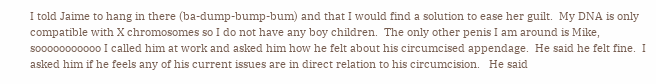I told Jaime to hang in there (ba-dump-bump-bum) and that I would find a solution to ease her guilt.  My DNA is only compatible with X chromosomes so I do not have any boy children.  The only other penis I am around is Mike, sooooooooooo I called him at work and asked him how he felt about his circumcised appendage.  He said he felt fine.  I asked him if he feels any of his current issues are in direct relation to his circumcision.   He said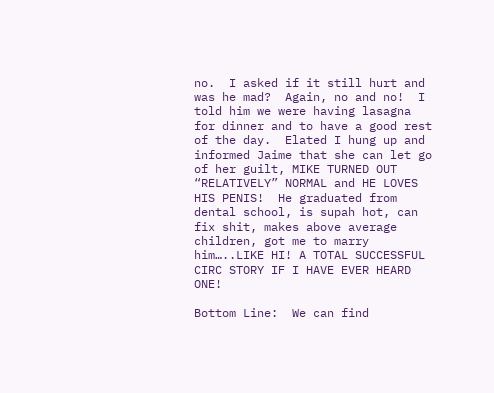no.  I asked if it still hurt and was he mad?  Again, no and no!  I told him we were having lasagna for dinner and to have a good rest of the day.  Elated I hung up and informed Jaime that she can let go of her guilt, MIKE TURNED OUT “RELATIVELY” NORMAL and HE LOVES HIS PENIS!  He graduated from dental school, is supah hot, can fix shit, makes above average children, got me to marry him…..LIKE HI! A TOTAL SUCCESSFUL CIRC STORY IF I HAVE EVER HEARD ONE!

Bottom Line:  We can find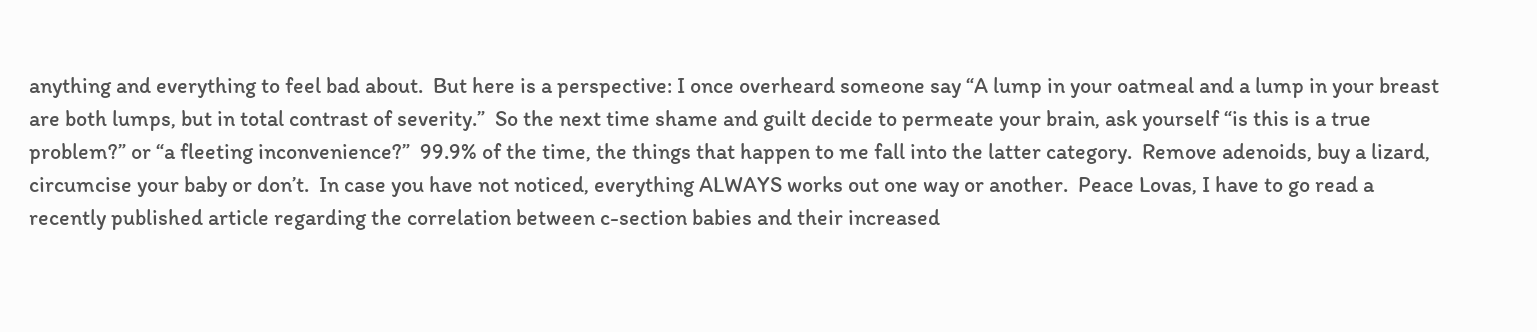anything and everything to feel bad about.  But here is a perspective: I once overheard someone say “A lump in your oatmeal and a lump in your breast are both lumps, but in total contrast of severity.”  So the next time shame and guilt decide to permeate your brain, ask yourself “is this is a true problem?” or “a fleeting inconvenience?”  99.9% of the time, the things that happen to me fall into the latter category.  Remove adenoids, buy a lizard, circumcise your baby or don’t.  In case you have not noticed, everything ALWAYS works out one way or another.  Peace Lovas, I have to go read a recently published article regarding the correlation between c-section babies and their increased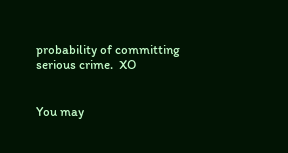probability of committing serious crime.  XO


You may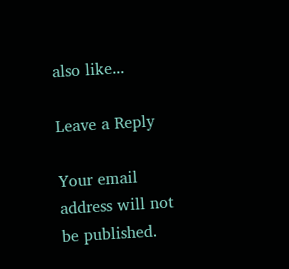also like...

Leave a Reply

Your email address will not be published.